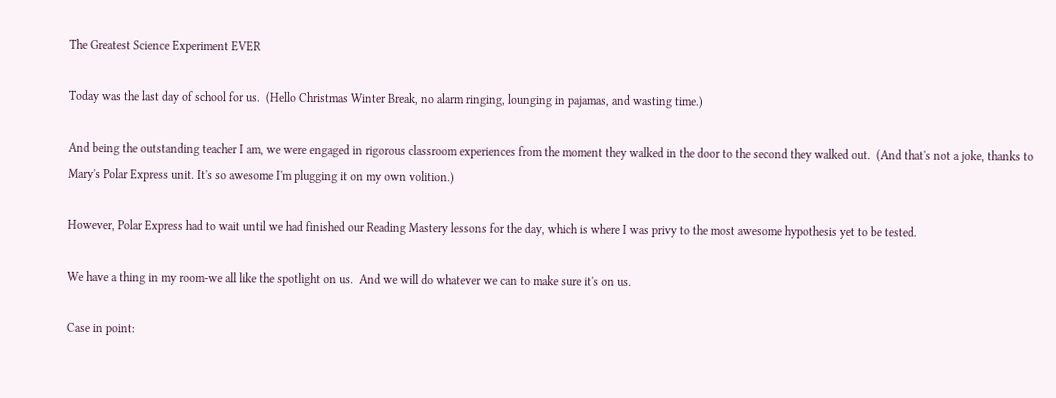The Greatest Science Experiment EVER

Today was the last day of school for us.  (Hello Christmas Winter Break, no alarm ringing, lounging in pajamas, and wasting time.)

And being the outstanding teacher I am, we were engaged in rigorous classroom experiences from the moment they walked in the door to the second they walked out.  (And that's not a joke, thanks to Mary's Polar Express unit. It's so awesome I'm plugging it on my own volition.)

However, Polar Express had to wait until we had finished our Reading Mastery lessons for the day, which is where I was privy to the most awesome hypothesis yet to be tested.

We have a thing in my room-we all like the spotlight on us.  And we will do whatever we can to make sure it's on us.

Case in point: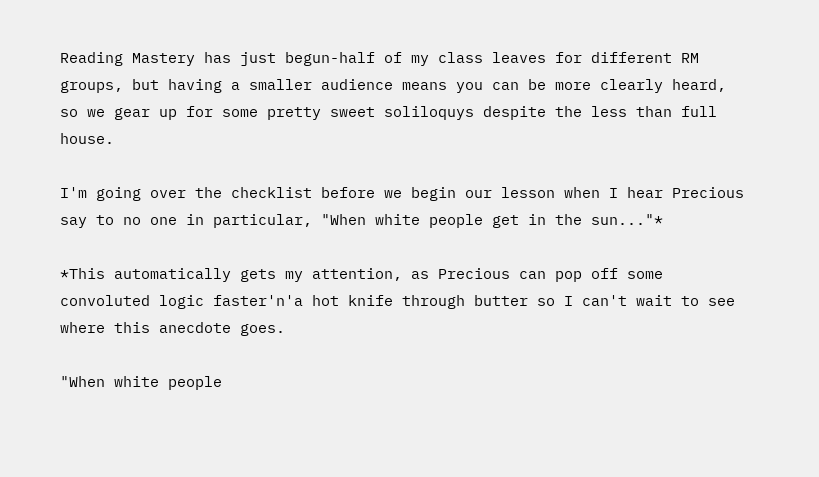Reading Mastery has just begun-half of my class leaves for different RM groups, but having a smaller audience means you can be more clearly heard, so we gear up for some pretty sweet soliloquys despite the less than full house.

I'm going over the checklist before we begin our lesson when I hear Precious say to no one in particular, "When white people get in the sun..."*

*This automatically gets my attention, as Precious can pop off some convoluted logic faster'n'a hot knife through butter so I can't wait to see where this anecdote goes.

"When white people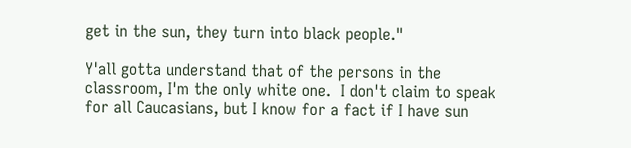get in the sun, they turn into black people."

Y'all gotta understand that of the persons in the classroom, I'm the only white one.  I don't claim to speak for all Caucasians, but I know for a fact if I have sun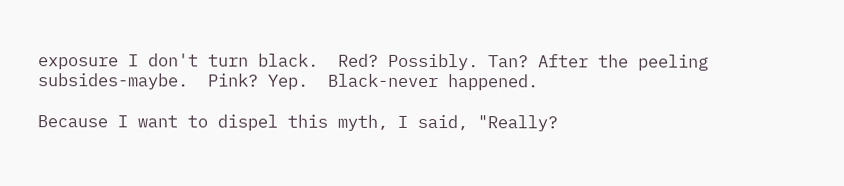exposure I don't turn black.  Red? Possibly. Tan? After the peeling subsides-maybe.  Pink? Yep.  Black-never happened.

Because I want to dispel this myth, I said, "Really?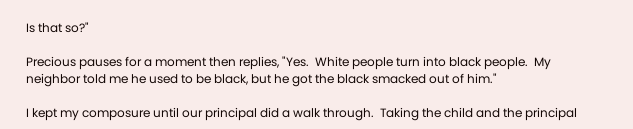Is that so?"

Precious pauses for a moment then replies, "Yes.  White people turn into black people.  My neighbor told me he used to be black, but he got the black smacked out of him."

I kept my composure until our principal did a walk through.  Taking the child and the principal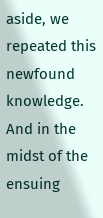aside, we repeated this newfound knowledge.  And in the midst of the ensuing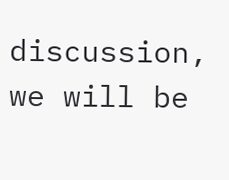discussion, we will be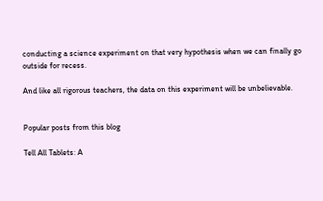conducting a science experiment on that very hypothesis when we can finally go outside for recess.

And like all rigorous teachers, the data on this experiment will be unbelievable.


Popular posts from this blog

Tell All Tablets: A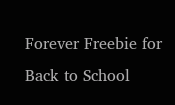Forever Freebie for Back to School